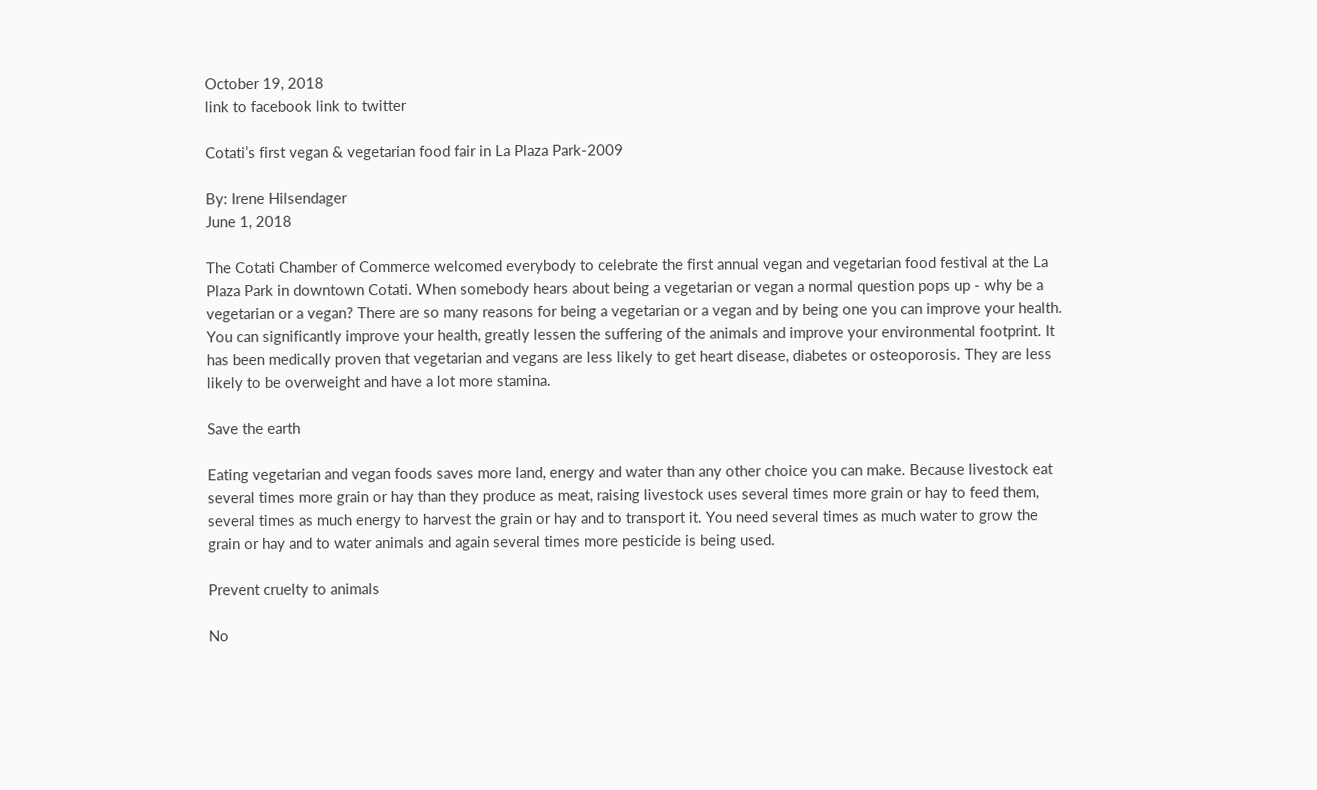October 19, 2018
link to facebook link to twitter

Cotati’s first vegan & vegetarian food fair in La Plaza Park-2009

By: Irene Hilsendager
June 1, 2018

The Cotati Chamber of Commerce welcomed everybody to celebrate the first annual vegan and vegetarian food festival at the La Plaza Park in downtown Cotati. When somebody hears about being a vegetarian or vegan a normal question pops up - why be a vegetarian or a vegan? There are so many reasons for being a vegetarian or a vegan and by being one you can improve your health. You can significantly improve your health, greatly lessen the suffering of the animals and improve your environmental footprint. It has been medically proven that vegetarian and vegans are less likely to get heart disease, diabetes or osteoporosis. They are less likely to be overweight and have a lot more stamina.

Save the earth

Eating vegetarian and vegan foods saves more land, energy and water than any other choice you can make. Because livestock eat several times more grain or hay than they produce as meat, raising livestock uses several times more grain or hay to feed them, several times as much energy to harvest the grain or hay and to transport it. You need several times as much water to grow the grain or hay and to water animals and again several times more pesticide is being used.

Prevent cruelty to animals

No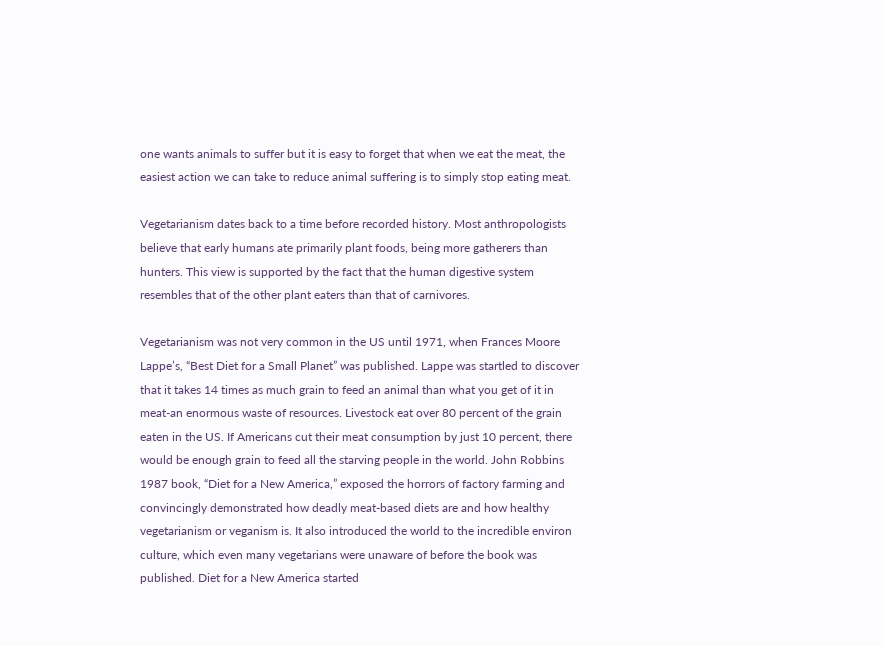one wants animals to suffer but it is easy to forget that when we eat the meat, the easiest action we can take to reduce animal suffering is to simply stop eating meat.

Vegetarianism dates back to a time before recorded history. Most anthropologists believe that early humans ate primarily plant foods, being more gatherers than hunters. This view is supported by the fact that the human digestive system resembles that of the other plant eaters than that of carnivores.

Vegetarianism was not very common in the US until 1971, when Frances Moore Lappe’s, “Best Diet for a Small Planet” was published. Lappe was startled to discover that it takes 14 times as much grain to feed an animal than what you get of it in meat-an enormous waste of resources. Livestock eat over 80 percent of the grain eaten in the US. If Americans cut their meat consumption by just 10 percent, there would be enough grain to feed all the starving people in the world. John Robbins 1987 book, “Diet for a New America,” exposed the horrors of factory farming and convincingly demonstrated how deadly meat-based diets are and how healthy vegetarianism or veganism is. It also introduced the world to the incredible environ culture, which even many vegetarians were unaware of before the book was published. Diet for a New America started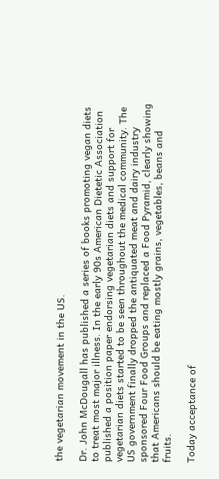the vegetarian movement in the US.

Dr. John McDougall has published a series of books promoting vegan diets to treat most major illness. In the early 90s American Dietetic Association published a position paper endorsing vegetarian diets and support for vegetarian diets started to be seen throughout the medical community. The US government finally dropped the antiquated meat and dairy industry sponsored Four Food Groups and replaced a Food Pyramid, clearly showing that Americans should be eating mostly grains, vegetables, beans and fruits.

Today acceptance of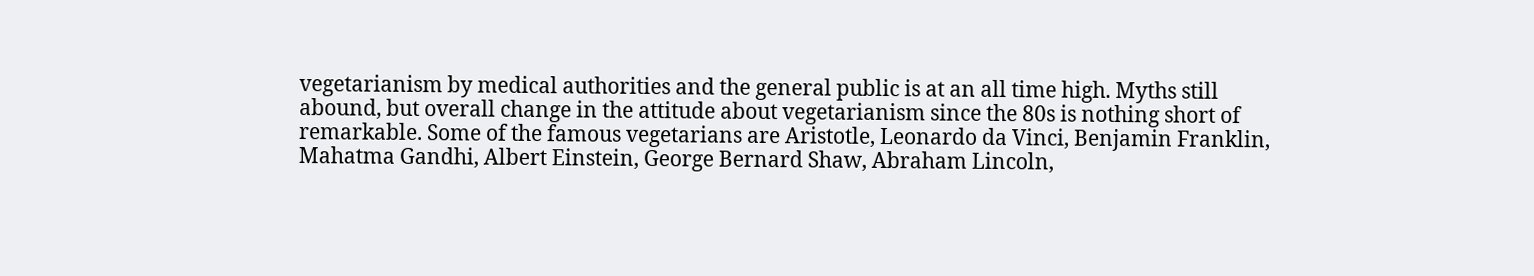vegetarianism by medical authorities and the general public is at an all time high. Myths still abound, but overall change in the attitude about vegetarianism since the 80s is nothing short of remarkable. Some of the famous vegetarians are Aristotle, Leonardo da Vinci, Benjamin Franklin, Mahatma Gandhi, Albert Einstein, George Bernard Shaw, Abraham Lincoln,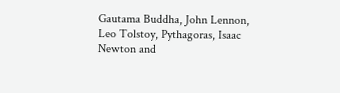Gautama Buddha, John Lennon, Leo Tolstoy, Pythagoras, Isaac Newton and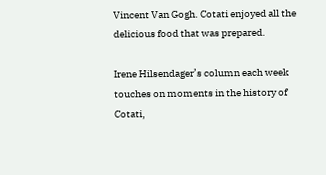Vincent Van Gogh. Cotati enjoyed all the delicious food that was prepared.

Irene Hilsendager’s column each week touches on moments in the history of Cotati,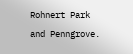Rohnert Park and Penngrove.